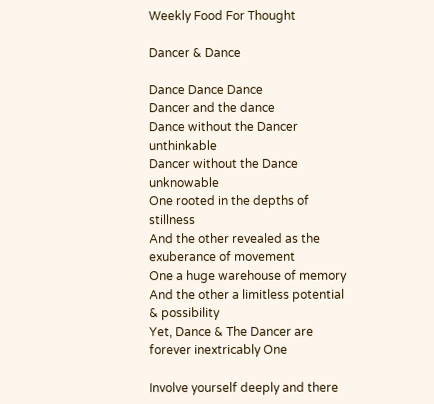Weekly Food For Thought

Dancer & Dance

Dance Dance Dance
Dancer and the dance
Dance without the Dancer unthinkable
Dancer without the Dance unknowable
One rooted in the depths of stillness
And the other revealed as the exuberance of movement
One a huge warehouse of memory
And the other a limitless potential & possibility
Yet, Dance & The Dancer are forever inextricably One

Involve yourself deeply and there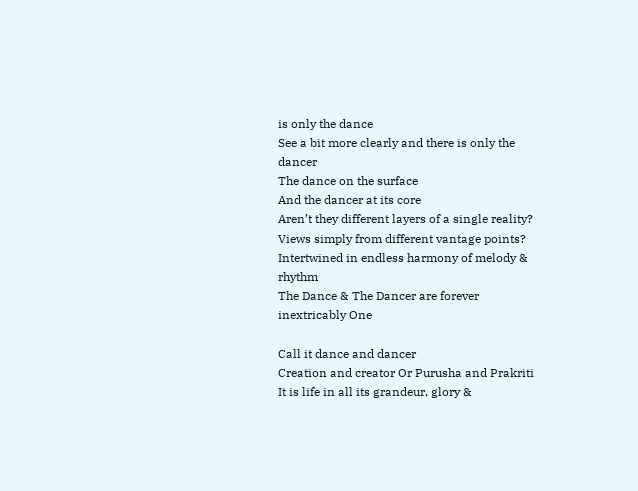is only the dance
See a bit more clearly and there is only the dancer
The dance on the surface
And the dancer at its core
Aren’t they different layers of a single reality?
Views simply from different vantage points?
Intertwined in endless harmony of melody & rhythm
The Dance & The Dancer are forever inextricably One

Call it dance and dancer
Creation and creator Or Purusha and Prakriti
It is life in all its grandeur, glory &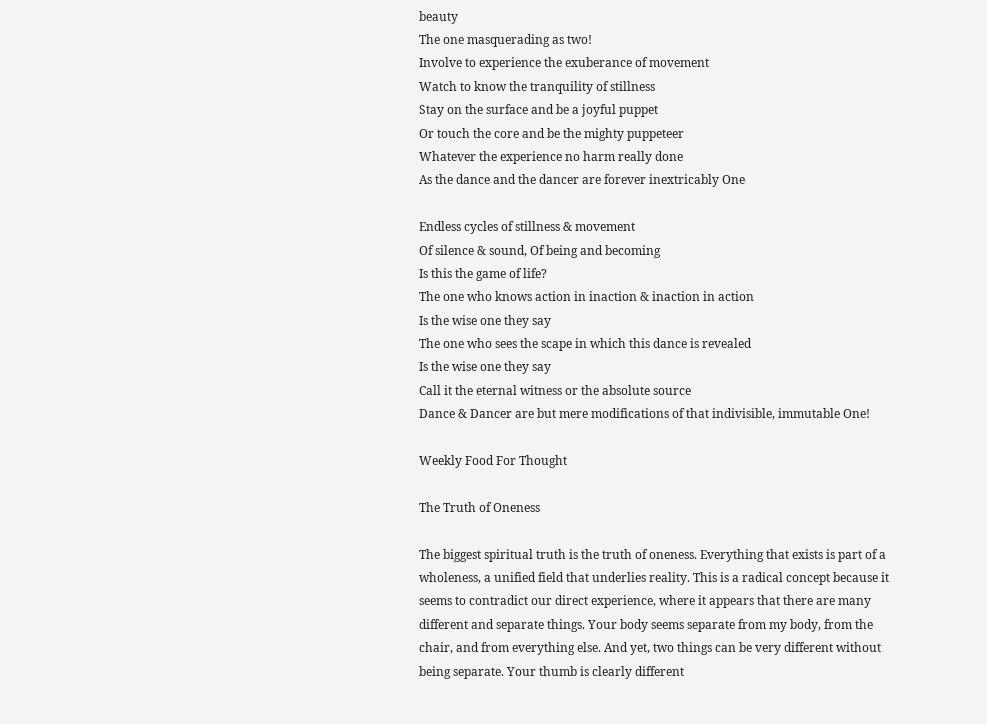beauty
The one masquerading as two!
Involve to experience the exuberance of movement
Watch to know the tranquility of stillness
Stay on the surface and be a joyful puppet
Or touch the core and be the mighty puppeteer
Whatever the experience no harm really done
As the dance and the dancer are forever inextricably One

Endless cycles of stillness & movement
Of silence & sound, Of being and becoming
Is this the game of life?
The one who knows action in inaction & inaction in action
Is the wise one they say
The one who sees the scape in which this dance is revealed
Is the wise one they say
Call it the eternal witness or the absolute source
Dance & Dancer are but mere modifications of that indivisible, immutable One!

Weekly Food For Thought

The Truth of Oneness

The biggest spiritual truth is the truth of oneness. Everything that exists is part of a wholeness, a unified field that underlies reality. This is a radical concept because it seems to contradict our direct experience, where it appears that there are many different and separate things. Your body seems separate from my body, from the chair, and from everything else. And yet, two things can be very different without being separate. Your thumb is clearly different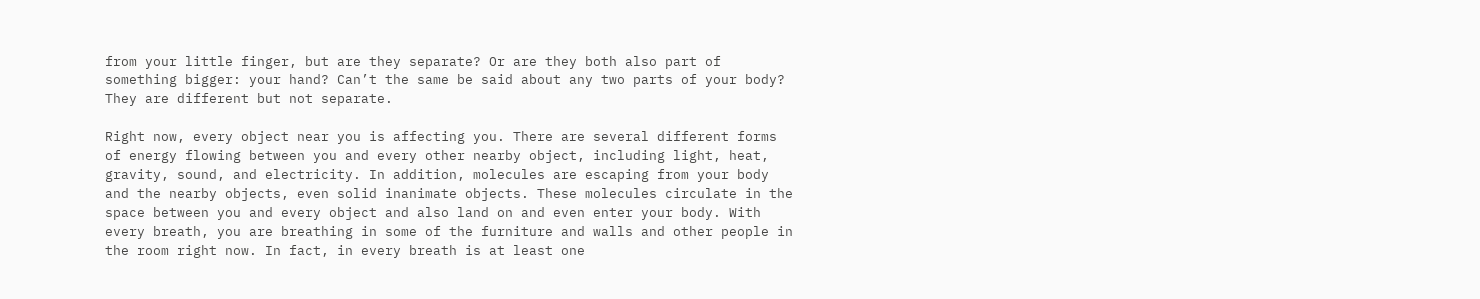from your little finger, but are they separate? Or are they both also part of something bigger: your hand? Can’t the same be said about any two parts of your body? They are different but not separate.

Right now, every object near you is affecting you. There are several different forms of energy flowing between you and every other nearby object, including light, heat, gravity, sound, and electricity. In addition, molecules are escaping from your body and the nearby objects, even solid inanimate objects. These molecules circulate in the space between you and every object and also land on and even enter your body. With every breath, you are breathing in some of the furniture and walls and other people in the room right now. In fact, in every breath is at least one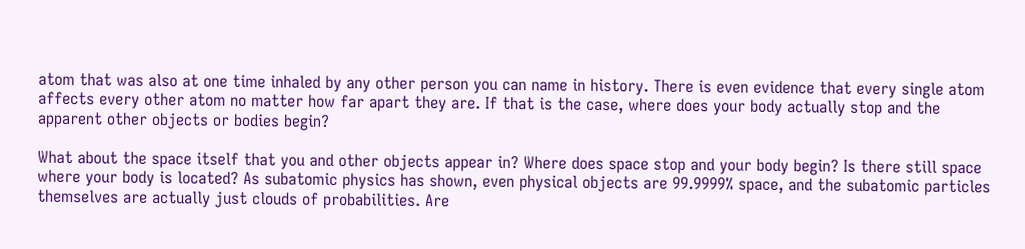atom that was also at one time inhaled by any other person you can name in history. There is even evidence that every single atom affects every other atom no matter how far apart they are. If that is the case, where does your body actually stop and the apparent other objects or bodies begin?

What about the space itself that you and other objects appear in? Where does space stop and your body begin? Is there still space where your body is located? As subatomic physics has shown, even physical objects are 99.9999% space, and the subatomic particles themselves are actually just clouds of probabilities. Are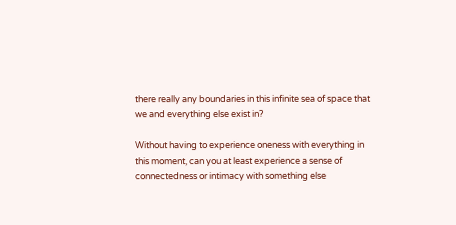there really any boundaries in this infinite sea of space that we and everything else exist in?

Without having to experience oneness with everything in this moment, can you at least experience a sense of connectedness or intimacy with something else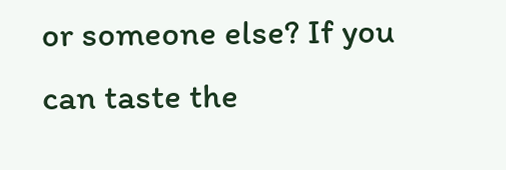or someone else? If you can taste the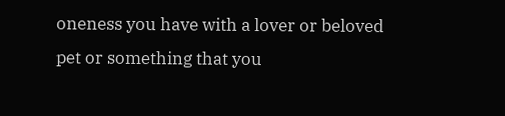oneness you have with a lover or beloved pet or something that you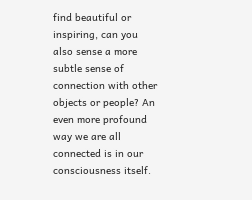find beautiful or inspiring, can you also sense a more subtle sense of connection with other objects or people? An even more profound way we are all connected is in our consciousness itself.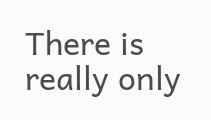There is really only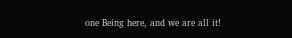one Being here, and we are all it!